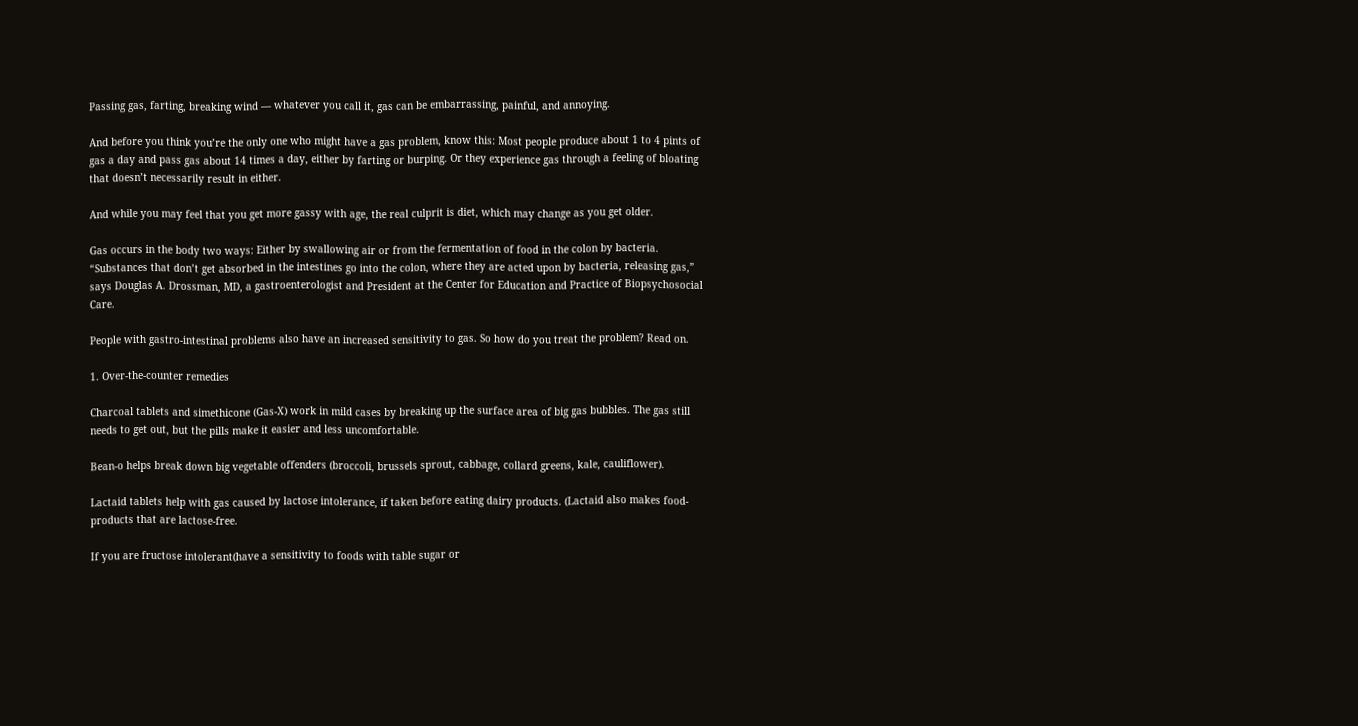Passing gas, farting, breaking wind — whatever you call it, gas can be embarrassing, painful, and annoying.

And before you think you’re the only one who might have a gas problem, know this: Most people produce about 1 to 4 pints of gas a day and pass gas about 14 times a day, either by farting or burping. Or they experience gas through a feeling of bloating that doesn’t necessarily result in either.

And while you may feel that you get more gassy with age, the real culprit is diet, which may change as you get older.

Gas occurs in the body two ways: Either by swallowing air or from the fermentation of food in the colon by bacteria. “Substances that don’t get absorbed in the intestines go into the colon, where they are acted upon by bacteria, releasing gas,” says Douglas A. Drossman, MD, a gastroenterologist and President at the Center for Education and Practice of Biopsychosocial Care.

People with gastro-intestinal problems also have an increased sensitivity to gas. So how do you treat the problem? Read on.

1. Over-the-counter remedies

Charcoal tablets and simethicone (Gas-X) work in mild cases by breaking up the surface area of big gas bubbles. The gas still needs to get out, but the pills make it easier and less uncomfortable.

Bean-o helps break down big vegetable offenders (broccoli, brussels sprout, cabbage, collard greens, kale, cauliflower).

Lactaid tablets help with gas caused by lactose intolerance, if taken before eating dairy products. (Lactaid also makes food-products that are lactose-free.

If you are fructose intolerant(have a sensitivity to foods with table sugar or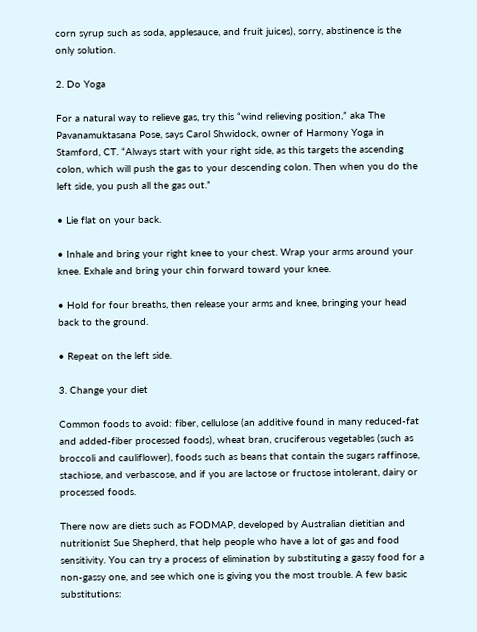corn syrup such as soda, applesauce, and fruit juices), sorry, abstinence is the only solution.

2. Do Yoga

For a natural way to relieve gas, try this “wind relieving position,” aka The Pavanamuktasana Pose, says Carol Shwidock, owner of Harmony Yoga in Stamford, CT. “Always start with your right side, as this targets the ascending colon, which will push the gas to your descending colon. Then when you do the left side, you push all the gas out.”

• Lie flat on your back.

• Inhale and bring your right knee to your chest. Wrap your arms around your knee. Exhale and bring your chin forward toward your knee.

• Hold for four breaths, then release your arms and knee, bringing your head back to the ground.

• Repeat on the left side.

3. Change your diet

Common foods to avoid: fiber, cellulose (an additive found in many reduced-fat and added-fiber processed foods), wheat bran, cruciferous vegetables (such as broccoli and cauliflower), foods such as beans that contain the sugars raffinose, stachiose, and verbascose, and if you are lactose or fructose intolerant, dairy or processed foods.

There now are diets such as FODMAP, developed by Australian dietitian and nutritionist Sue Shepherd, that help people who have a lot of gas and food sensitivity. You can try a process of elimination by substituting a gassy food for a non-gassy one, and see which one is giving you the most trouble. A few basic substitutions: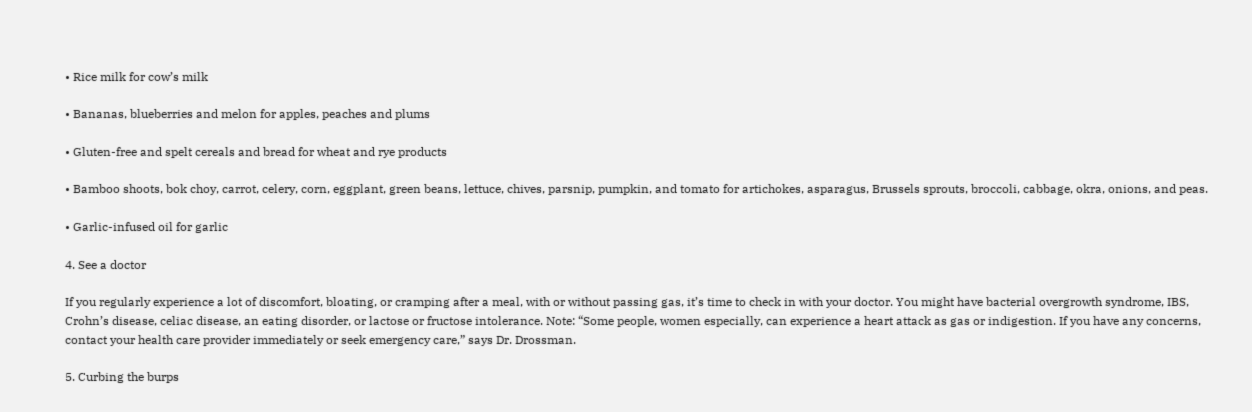• Rice milk for cow’s milk

• Bananas, blueberries and melon for apples, peaches and plums

• Gluten-free and spelt cereals and bread for wheat and rye products

• Bamboo shoots, bok choy, carrot, celery, corn, eggplant, green beans, lettuce, chives, parsnip, pumpkin, and tomato for artichokes, asparagus, Brussels sprouts, broccoli, cabbage, okra, onions, and peas.

• Garlic-infused oil for garlic

4. See a doctor

If you regularly experience a lot of discomfort, bloating, or cramping after a meal, with or without passing gas, it’s time to check in with your doctor. You might have bacterial overgrowth syndrome, IBS, Crohn’s disease, celiac disease, an eating disorder, or lactose or fructose intolerance. Note: “Some people, women especially, can experience a heart attack as gas or indigestion. If you have any concerns, contact your health care provider immediately or seek emergency care,” says Dr. Drossman.

5. Curbing the burps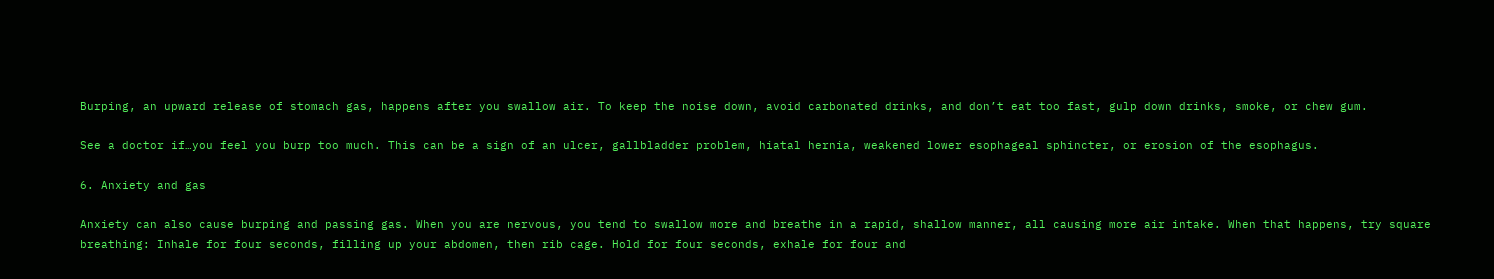Burping, an upward release of stomach gas, happens after you swallow air. To keep the noise down, avoid carbonated drinks, and don’t eat too fast, gulp down drinks, smoke, or chew gum.

See a doctor if…you feel you burp too much. This can be a sign of an ulcer, gallbladder problem, hiatal hernia, weakened lower esophageal sphincter, or erosion of the esophagus.

6. Anxiety and gas

Anxiety can also cause burping and passing gas. When you are nervous, you tend to swallow more and breathe in a rapid, shallow manner, all causing more air intake. When that happens, try square breathing: Inhale for four seconds, filling up your abdomen, then rib cage. Hold for four seconds, exhale for four and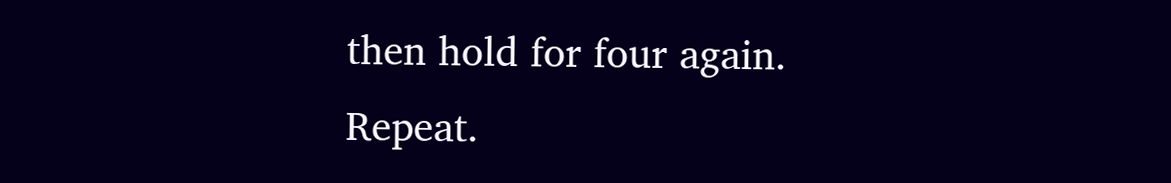then hold for four again. Repeat.